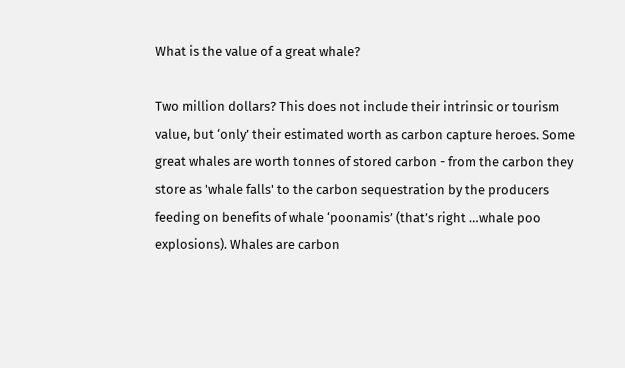What is the value of a great whale?

Two million dollars? This does not include their intrinsic or tourism value, but ‘only’ their estimated worth as carbon capture heroes. Some great whales are worth tonnes of stored carbon - from the carbon they store as 'whale falls' to the carbon sequestration by the producers feeding on benefits of whale ‘poonamis’ (that’s right …whale poo explosions). Whales are carbon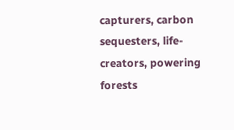capturers, carbon sequesters, life-creators, powering forests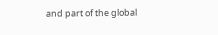and part of the global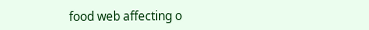food web affecting o